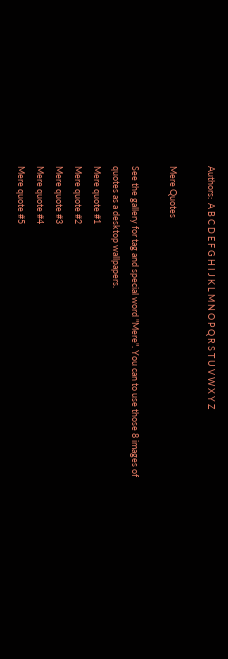Authors:  A B C D E F G H I J K L M N O P Q R S T U V W X Y Z

Mere Quotes

See the gallery for tag and special word "Mere". You can to use those 8 images of quotes as a desktop wallpapers.
Mere quote #1
Mere quote #2
Mere quote #3
Mere quote #4
Mere quote #5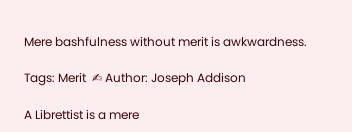Mere bashfulness without merit is awkwardness.

Tags: Merit  ✍ Author: Joseph Addison

A Librettist is a mere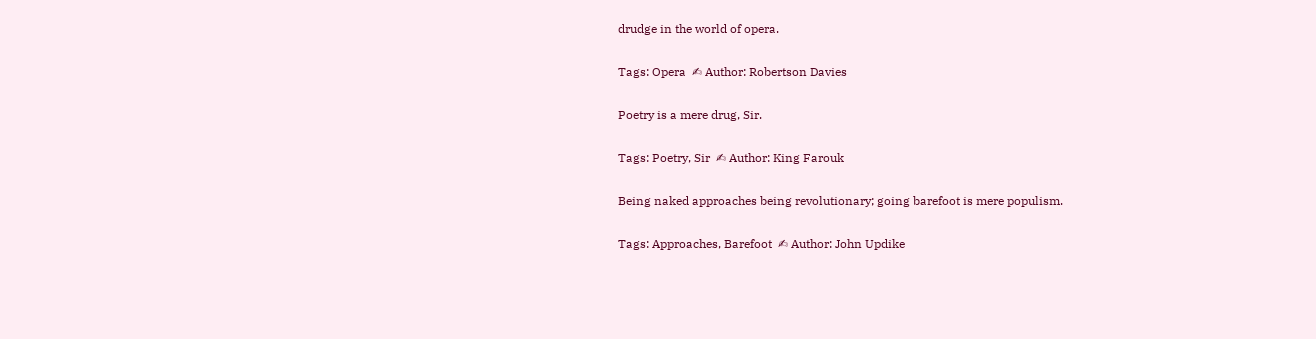drudge in the world of opera.

Tags: Opera  ✍ Author: Robertson Davies

Poetry is a mere drug, Sir.

Tags: Poetry, Sir  ✍ Author: King Farouk

Being naked approaches being revolutionary; going barefoot is mere populism.

Tags: Approaches, Barefoot  ✍ Author: John Updike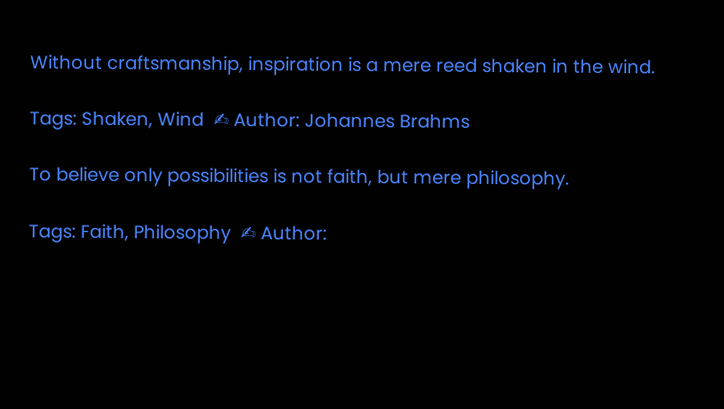Without craftsmanship, inspiration is a mere reed shaken in the wind.

Tags: Shaken, Wind  ✍ Author: Johannes Brahms

To believe only possibilities is not faith, but mere philosophy.

Tags: Faith, Philosophy  ✍ Author: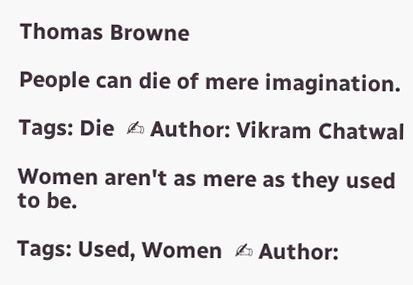Thomas Browne

People can die of mere imagination.

Tags: Die  ✍ Author: Vikram Chatwal

Women aren't as mere as they used to be.

Tags: Used, Women  ✍ Author: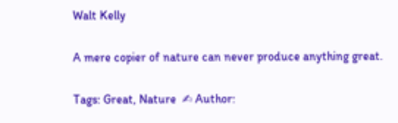Walt Kelly

A mere copier of nature can never produce anything great.

Tags: Great, Nature  ✍ Author: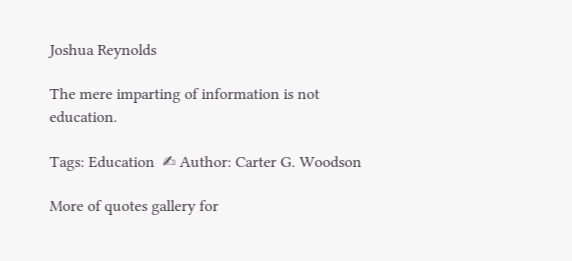Joshua Reynolds

The mere imparting of information is not education.

Tags: Education  ✍ Author: Carter G. Woodson

More of quotes gallery for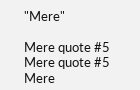"Mere"

Mere quote #5
Mere quote #5
Mere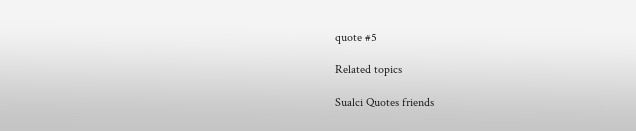quote #5

Related topics

Sualci Quotes friends